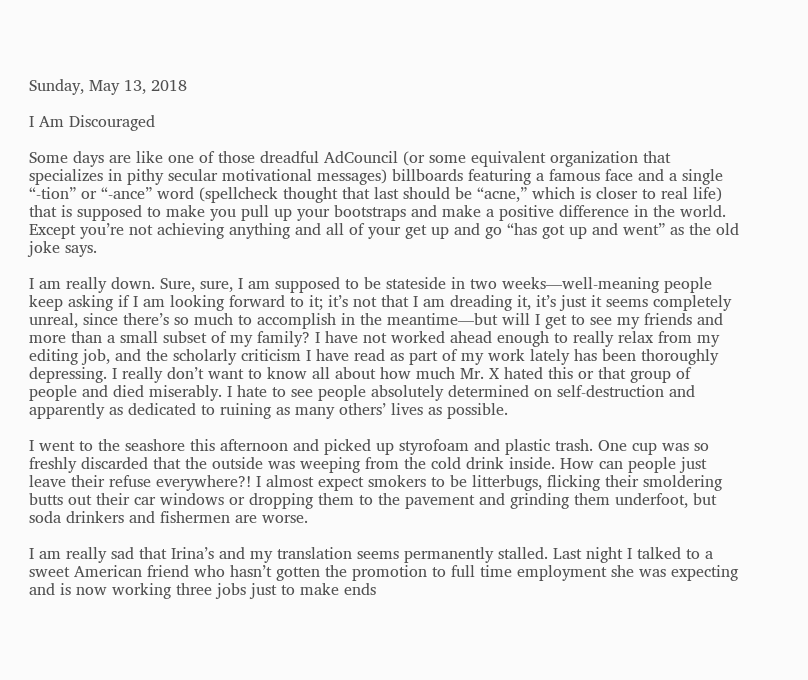Sunday, May 13, 2018

I Am Discouraged

Some days are like one of those dreadful AdCouncil (or some equivalent organization that specializes in pithy secular motivational messages) billboards featuring a famous face and a single “-tion” or “-ance” word (spellcheck thought that last should be “acne,” which is closer to real life) that is supposed to make you pull up your bootstraps and make a positive difference in the world. Except you’re not achieving anything and all of your get up and go “has got up and went” as the old joke says.

I am really down. Sure, sure, I am supposed to be stateside in two weeks—well-meaning people keep asking if I am looking forward to it; it’s not that I am dreading it, it’s just it seems completely unreal, since there’s so much to accomplish in the meantime—but will I get to see my friends and more than a small subset of my family? I have not worked ahead enough to really relax from my editing job, and the scholarly criticism I have read as part of my work lately has been thoroughly depressing. I really don’t want to know all about how much Mr. X hated this or that group of people and died miserably. I hate to see people absolutely determined on self-destruction and apparently as dedicated to ruining as many others’ lives as possible.

I went to the seashore this afternoon and picked up styrofoam and plastic trash. One cup was so freshly discarded that the outside was weeping from the cold drink inside. How can people just leave their refuse everywhere?! I almost expect smokers to be litterbugs, flicking their smoldering butts out their car windows or dropping them to the pavement and grinding them underfoot, but soda drinkers and fishermen are worse.

I am really sad that Irina’s and my translation seems permanently stalled. Last night I talked to a sweet American friend who hasn’t gotten the promotion to full time employment she was expecting and is now working three jobs just to make ends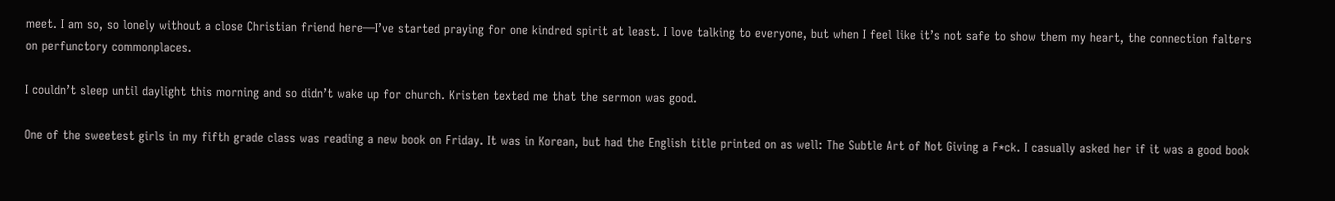meet. I am so, so lonely without a close Christian friend here—I’ve started praying for one kindred spirit at least. I love talking to everyone, but when I feel like it’s not safe to show them my heart, the connection falters on perfunctory commonplaces.

I couldn’t sleep until daylight this morning and so didn’t wake up for church. Kristen texted me that the sermon was good.

One of the sweetest girls in my fifth grade class was reading a new book on Friday. It was in Korean, but had the English title printed on as well: The Subtle Art of Not Giving a F*ck. I casually asked her if it was a good book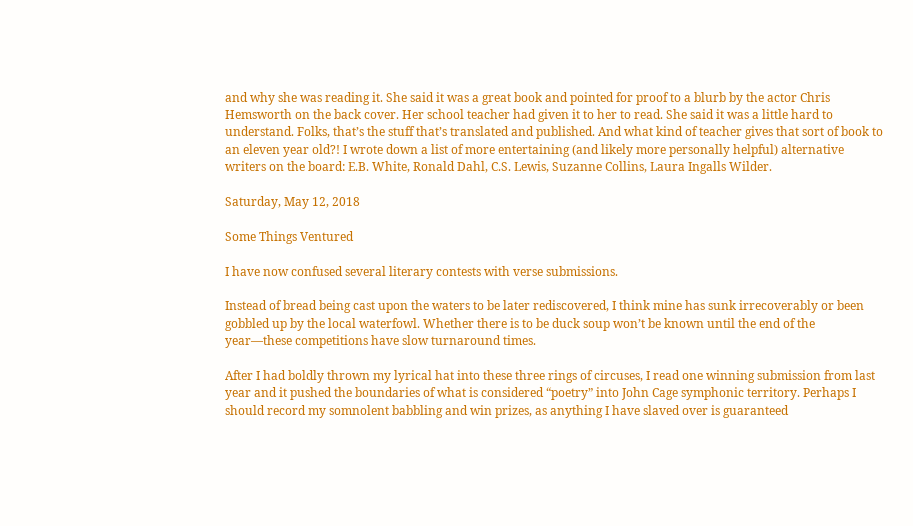and why she was reading it. She said it was a great book and pointed for proof to a blurb by the actor Chris Hemsworth on the back cover. Her school teacher had given it to her to read. She said it was a little hard to understand. Folks, that’s the stuff that’s translated and published. And what kind of teacher gives that sort of book to an eleven year old?! I wrote down a list of more entertaining (and likely more personally helpful) alternative writers on the board: E.B. White, Ronald Dahl, C.S. Lewis, Suzanne Collins, Laura Ingalls Wilder.

Saturday, May 12, 2018

Some Things Ventured

I have now confused several literary contests with verse submissions.

Instead of bread being cast upon the waters to be later rediscovered, I think mine has sunk irrecoverably or been gobbled up by the local waterfowl. Whether there is to be duck soup won’t be known until the end of the year—these competitions have slow turnaround times.

After I had boldly thrown my lyrical hat into these three rings of circuses, I read one winning submission from last year and it pushed the boundaries of what is considered “poetry” into John Cage symphonic territory. Perhaps I should record my somnolent babbling and win prizes, as anything I have slaved over is guaranteed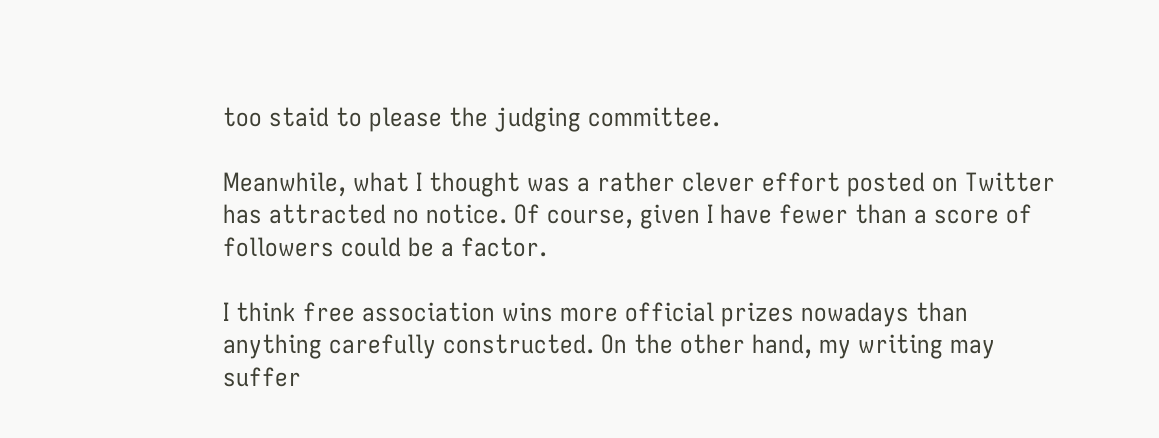too staid to please the judging committee.

Meanwhile, what I thought was a rather clever effort posted on Twitter has attracted no notice. Of course, given I have fewer than a score of followers could be a factor.

I think free association wins more official prizes nowadays than anything carefully constructed. On the other hand, my writing may suffer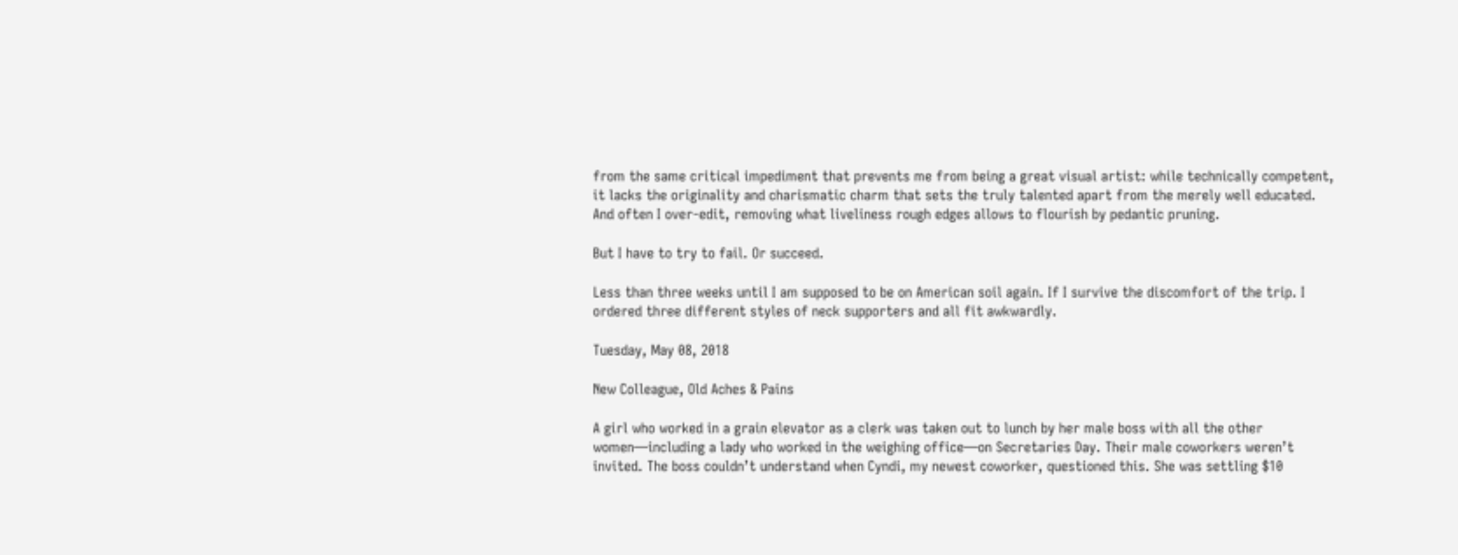from the same critical impediment that prevents me from being a great visual artist: while technically competent, it lacks the originality and charismatic charm that sets the truly talented apart from the merely well educated. And often I over-edit, removing what liveliness rough edges allows to flourish by pedantic pruning.

But I have to try to fail. Or succeed.

Less than three weeks until I am supposed to be on American soil again. If I survive the discomfort of the trip. I ordered three different styles of neck supporters and all fit awkwardly.

Tuesday, May 08, 2018

New Colleague, Old Aches & Pains

A girl who worked in a grain elevator as a clerk was taken out to lunch by her male boss with all the other women—including a lady who worked in the weighing office—on Secretaries Day. Their male coworkers weren’t invited. The boss couldn’t understand when Cyndi, my newest coworker, questioned this. She was settling $10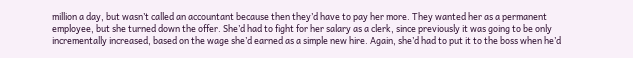million a day, but wasn’t called an accountant because then they’d have to pay her more. They wanted her as a permanent employee, but she turned down the offer. She’d had to fight for her salary as a clerk, since previously it was going to be only incrementally increased, based on the wage she’d earned as a simple new hire. Again, she’d had to put it to the boss when he’d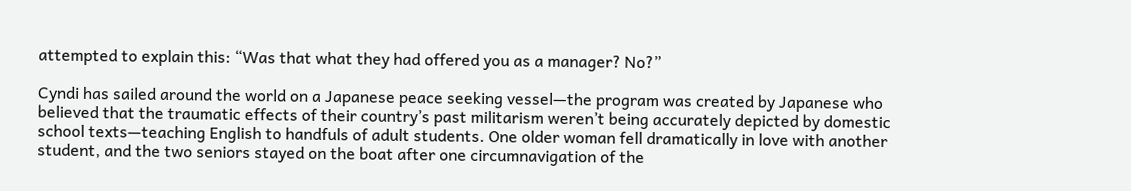attempted to explain this: “Was that what they had offered you as a manager? No?”

Cyndi has sailed around the world on a Japanese peace seeking vessel—the program was created by Japanese who believed that the traumatic effects of their country’s past militarism weren’t being accurately depicted by domestic school texts—teaching English to handfuls of adult students. One older woman fell dramatically in love with another student, and the two seniors stayed on the boat after one circumnavigation of the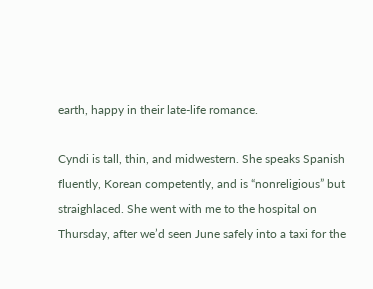earth, happy in their late-life romance.

Cyndi is tall, thin, and midwestern. She speaks Spanish fluently, Korean competently, and is “nonreligious” but straighlaced. She went with me to the hospital on Thursday, after we’d seen June safely into a taxi for the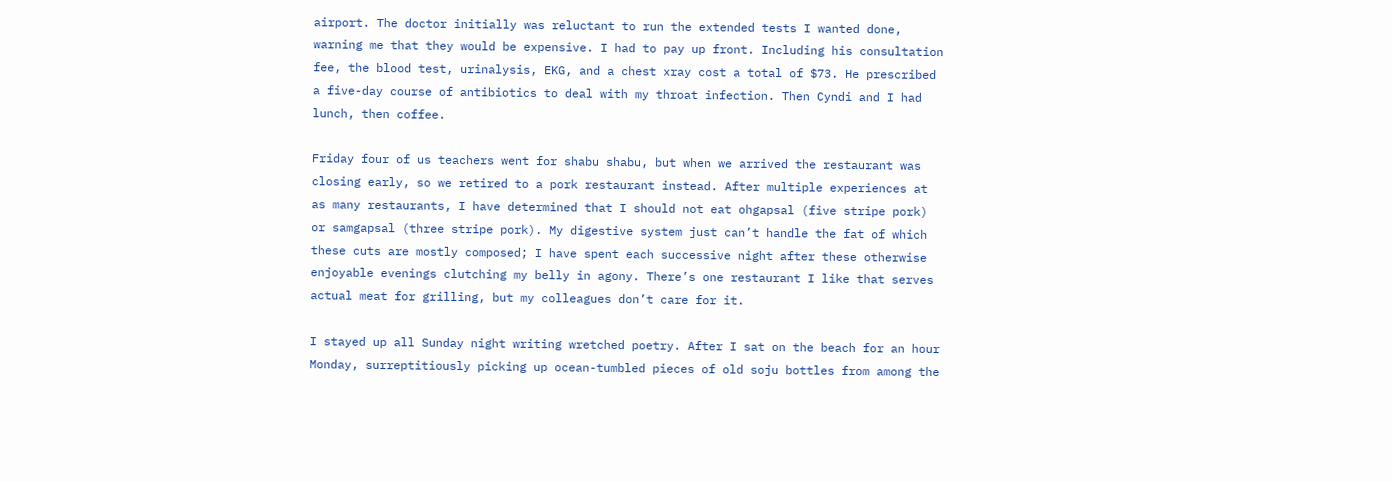airport. The doctor initially was reluctant to run the extended tests I wanted done, warning me that they would be expensive. I had to pay up front. Including his consultation fee, the blood test, urinalysis, EKG, and a chest xray cost a total of $73. He prescribed a five-day course of antibiotics to deal with my throat infection. Then Cyndi and I had lunch, then coffee.

Friday four of us teachers went for shabu shabu, but when we arrived the restaurant was closing early, so we retired to a pork restaurant instead. After multiple experiences at as many restaurants, I have determined that I should not eat ohgapsal (five stripe pork) or samgapsal (three stripe pork). My digestive system just can’t handle the fat of which these cuts are mostly composed; I have spent each successive night after these otherwise enjoyable evenings clutching my belly in agony. There’s one restaurant I like that serves actual meat for grilling, but my colleagues don’t care for it.

I stayed up all Sunday night writing wretched poetry. After I sat on the beach for an hour Monday, surreptitiously picking up ocean-tumbled pieces of old soju bottles from among the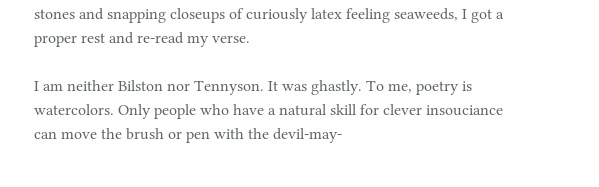stones and snapping closeups of curiously latex feeling seaweeds, I got a proper rest and re-read my verse.

I am neither Bilston nor Tennyson. It was ghastly. To me, poetry is watercolors. Only people who have a natural skill for clever insouciance can move the brush or pen with the devil-may-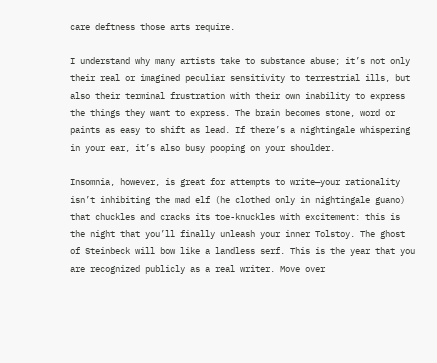care deftness those arts require.

I understand why many artists take to substance abuse; it’s not only their real or imagined peculiar sensitivity to terrestrial ills, but also their terminal frustration with their own inability to express the things they want to express. The brain becomes stone, word or paints as easy to shift as lead. If there’s a nightingale whispering in your ear, it’s also busy pooping on your shoulder.

Insomnia, however, is great for attempts to write—your rationality isn’t inhibiting the mad elf (he clothed only in nightingale guano) that chuckles and cracks its toe-knuckles with excitement: this is the night that you’ll finally unleash your inner Tolstoy. The ghost of Steinbeck will bow like a landless serf. This is the year that you are recognized publicly as a real writer. Move over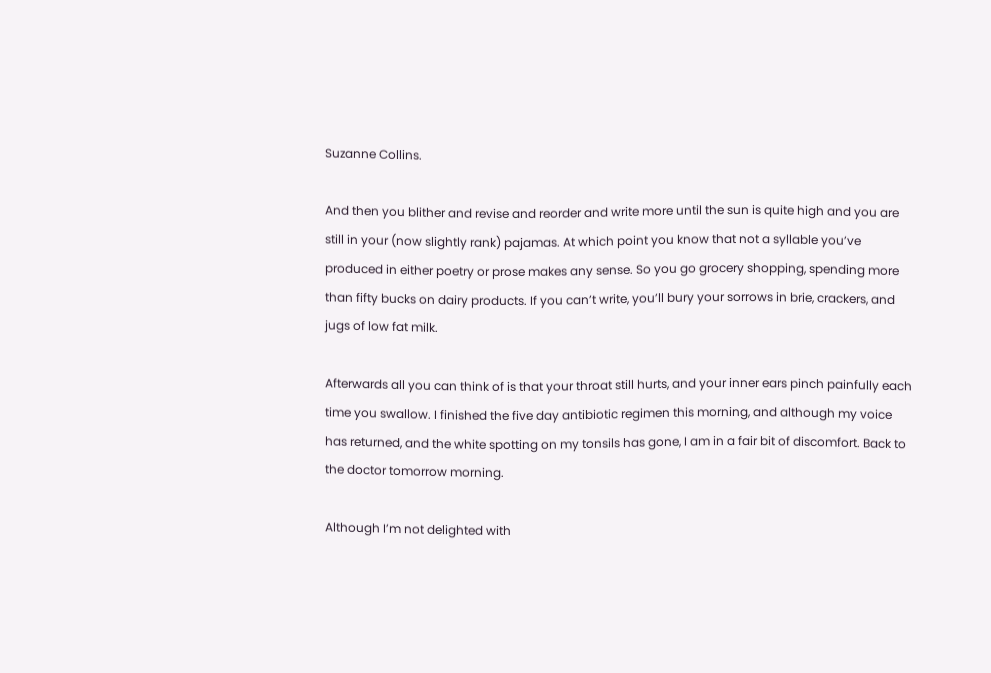Suzanne Collins.

And then you blither and revise and reorder and write more until the sun is quite high and you are still in your (now slightly rank) pajamas. At which point you know that not a syllable you’ve produced in either poetry or prose makes any sense. So you go grocery shopping, spending more than fifty bucks on dairy products. If you can’t write, you’ll bury your sorrows in brie, crackers, and jugs of low fat milk.

Afterwards all you can think of is that your throat still hurts, and your inner ears pinch painfully each time you swallow. I finished the five day antibiotic regimen this morning, and although my voice has returned, and the white spotting on my tonsils has gone, I am in a fair bit of discomfort. Back to the doctor tomorrow morning.

Although I’m not delighted with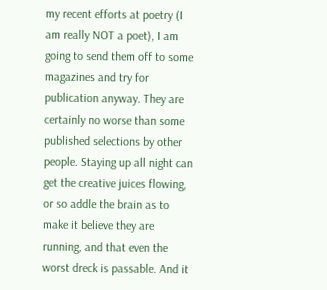my recent efforts at poetry (I am really NOT a poet), I am going to send them off to some magazines and try for publication anyway. They are certainly no worse than some published selections by other people. Staying up all night can get the creative juices flowing, or so addle the brain as to make it believe they are running, and that even the worst dreck is passable. And it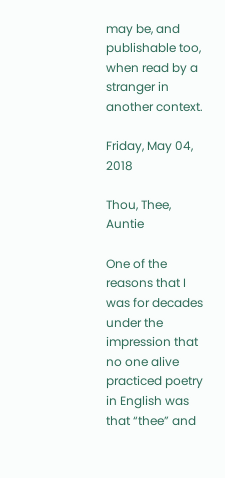may be, and publishable too, when read by a stranger in another context.

Friday, May 04, 2018

Thou, Thee, Auntie

One of the reasons that I was for decades under the impression that no one alive practiced poetry in English was that “thee” and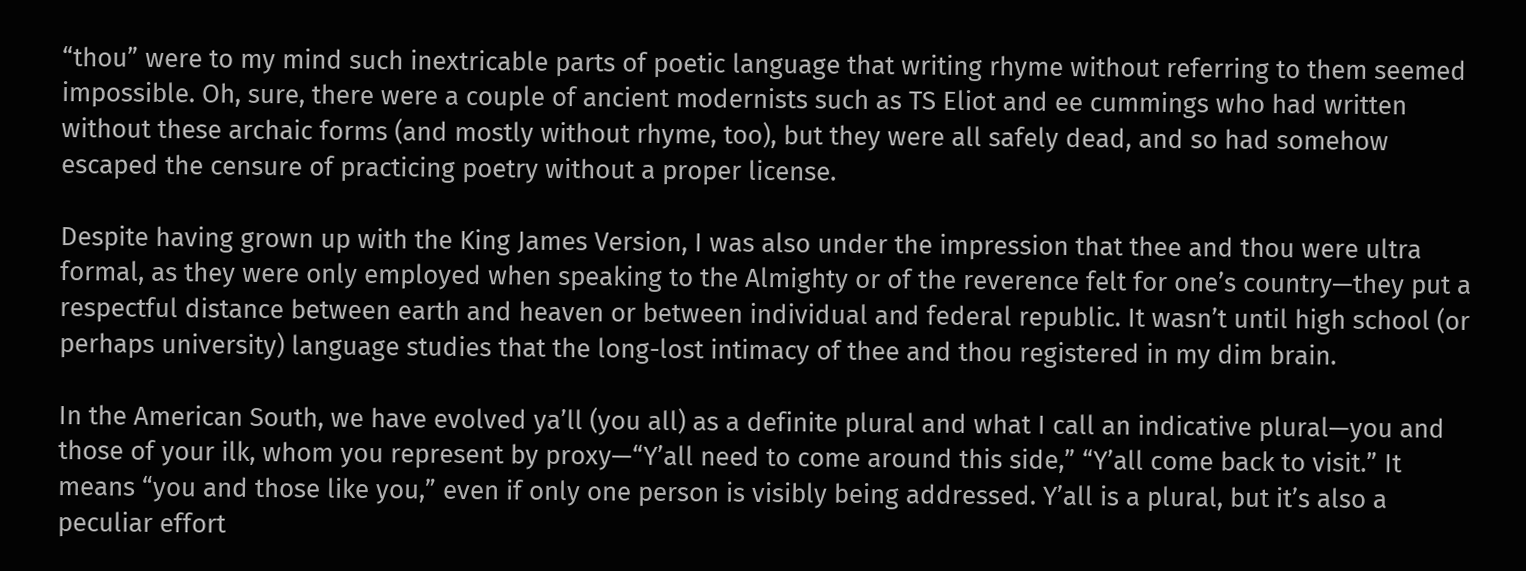“thou” were to my mind such inextricable parts of poetic language that writing rhyme without referring to them seemed impossible. Oh, sure, there were a couple of ancient modernists such as TS Eliot and ee cummings who had written without these archaic forms (and mostly without rhyme, too), but they were all safely dead, and so had somehow escaped the censure of practicing poetry without a proper license.

Despite having grown up with the King James Version, I was also under the impression that thee and thou were ultra formal, as they were only employed when speaking to the Almighty or of the reverence felt for one’s country—they put a respectful distance between earth and heaven or between individual and federal republic. It wasn’t until high school (or perhaps university) language studies that the long-lost intimacy of thee and thou registered in my dim brain.

In the American South, we have evolved ya’ll (you all) as a definite plural and what I call an indicative plural—you and those of your ilk, whom you represent by proxy—“Y’all need to come around this side,” “Y’all come back to visit.” It means “you and those like you,” even if only one person is visibly being addressed. Y’all is a plural, but it’s also a peculiar effort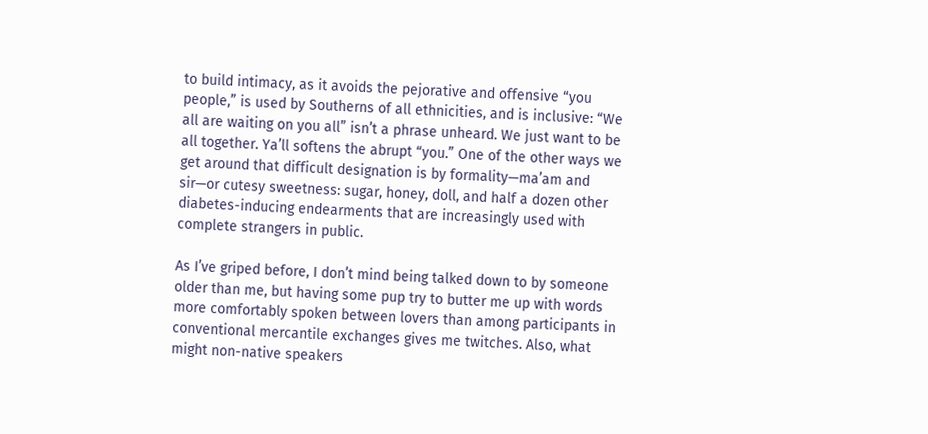to build intimacy, as it avoids the pejorative and offensive “you people,” is used by Southerns of all ethnicities, and is inclusive: “We all are waiting on you all” isn’t a phrase unheard. We just want to be all together. Ya’ll softens the abrupt “you.” One of the other ways we get around that difficult designation is by formality—ma’am and sir—or cutesy sweetness: sugar, honey, doll, and half a dozen other diabetes-inducing endearments that are increasingly used with complete strangers in public.

As I’ve griped before, I don’t mind being talked down to by someone older than me, but having some pup try to butter me up with words more comfortably spoken between lovers than among participants in conventional mercantile exchanges gives me twitches. Also, what might non-native speakers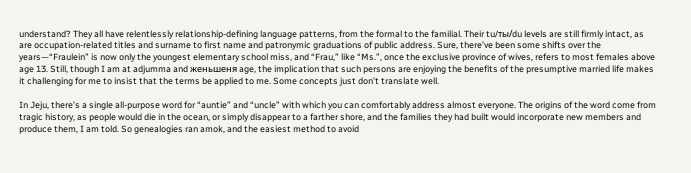understand? They all have relentlessly relationship-defining language patterns, from the formal to the familial. Their tu/ты/du levels are still firmly intact, as are occupation-related titles and surname to first name and patronymic graduations of public address. Sure, there’ve been some shifts over the years—“Fraulein” is now only the youngest elementary school miss, and “Frau,” like “Ms.”, once the exclusive province of wives, refers to most females above age 13. Still, though I am at adjumma and женьшеня age, the implication that such persons are enjoying the benefits of the presumptive married life makes it challenging for me to insist that the terms be applied to me. Some concepts just don’t translate well.

In Jeju, there’s a single all-purpose word for “auntie” and “uncle” with which you can comfortably address almost everyone. The origins of the word come from tragic history, as people would die in the ocean, or simply disappear to a farther shore, and the families they had built would incorporate new members and produce them, I am told. So genealogies ran amok, and the easiest method to avoid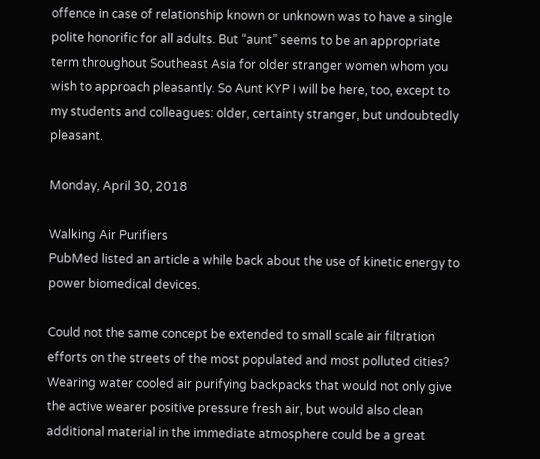offence in case of relationship known or unknown was to have a single polite honorific for all adults. But “aunt” seems to be an appropriate term throughout Southeast Asia for older stranger women whom you wish to approach pleasantly. So Aunt KYP I will be here, too, except to my students and colleagues: older, certainty stranger, but undoubtedly pleasant.

Monday, April 30, 2018

Walking Air Purifiers
PubMed listed an article a while back about the use of kinetic energy to power biomedical devices.

Could not the same concept be extended to small scale air filtration efforts on the streets of the most populated and most polluted cities? Wearing water cooled air purifying backpacks that would not only give the active wearer positive pressure fresh air, but would also clean additional material in the immediate atmosphere could be a great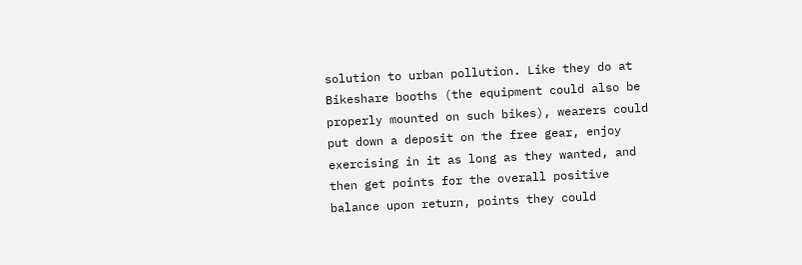solution to urban pollution. Like they do at Bikeshare booths (the equipment could also be properly mounted on such bikes), wearers could put down a deposit on the free gear, enjoy exercising in it as long as they wanted, and then get points for the overall positive balance upon return, points they could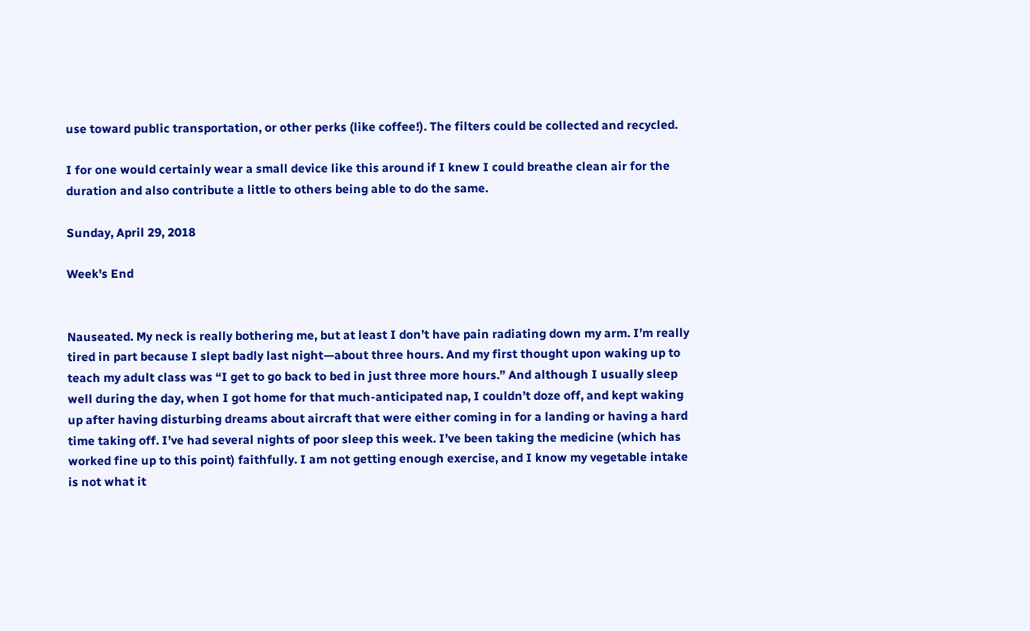use toward public transportation, or other perks (like coffee!). The filters could be collected and recycled.

I for one would certainly wear a small device like this around if I knew I could breathe clean air for the duration and also contribute a little to others being able to do the same.

Sunday, April 29, 2018

Week's End


Nauseated. My neck is really bothering me, but at least I don’t have pain radiating down my arm. I’m really tired in part because I slept badly last night—about three hours. And my first thought upon waking up to teach my adult class was “I get to go back to bed in just three more hours.” And although I usually sleep well during the day, when I got home for that much-anticipated nap, I couldn’t doze off, and kept waking up after having disturbing dreams about aircraft that were either coming in for a landing or having a hard time taking off. I’ve had several nights of poor sleep this week. I’ve been taking the medicine (which has worked fine up to this point) faithfully. I am not getting enough exercise, and I know my vegetable intake is not what it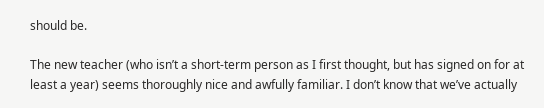should be.

The new teacher (who isn’t a short-term person as I first thought, but has signed on for at least a year) seems thoroughly nice and awfully familiar. I don’t know that we’ve actually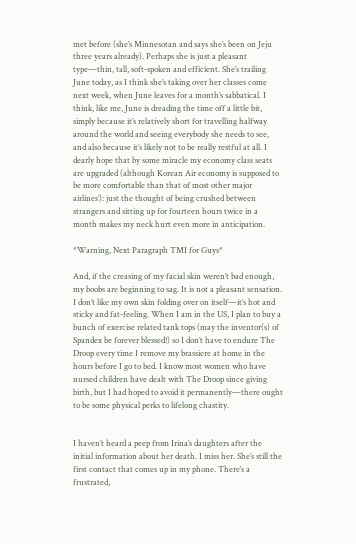met before (she’s Minnesotan and says she’s been on Jeju three years already). Perhaps she is just a pleasant type—thin, tall, soft-spoken and efficient. She’s trailing June today, as I think she’s taking over her classes come next week, when June leaves for a month’s sabbatical. I think, like me, June is dreading the time off a little bit, simply because it’s relatively short for travelling halfway around the world and seeing everybody she needs to see, and also because it’s likely not to be really restful at all. I dearly hope that by some miracle my economy class seats are upgraded (although Korean Air economy is supposed to be more comfortable than that of most other major airlines’): just the thought of being crushed between strangers and sitting up for fourteen hours twice in a month makes my neck hurt even more in anticipation.

*Warning, Next Paragraph TMI for Guys*

And, if the creasing of my facial skin weren’t bad enough, my boobs are beginning to sag. It is not a pleasant sensation. I don’t like my own skin folding over on itself—it’s hot and sticky and fat-feeling. When I am in the US, I plan to buy a bunch of exercise related tank tops (may the inventor(s) of Spandex be forever blessed!) so I don’t have to endure The Droop every time I remove my brassiere at home in the hours before I go to bed. I know most women who have nursed children have dealt with The Droop since giving birth, but I had hoped to avoid it permanently—there ought to be some physical perks to lifelong chastity.


I haven’t heard a peep from Irina’s daughters after the initial information about her death. I miss her. She’s still the first contact that comes up in my phone. There’s a frustrated,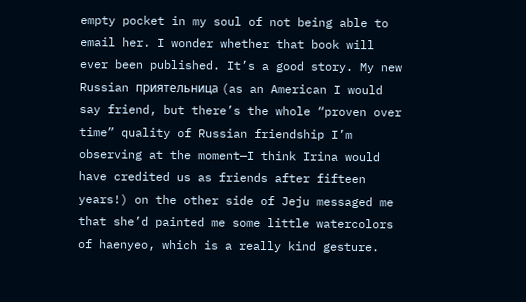empty pocket in my soul of not being able to email her. I wonder whether that book will ever been published. It’s a good story. My new Russian приятельница (as an American I would say friend, but there’s the whole “proven over time” quality of Russian friendship I’m observing at the moment—I think Irina would have credited us as friends after fifteen years!) on the other side of Jeju messaged me that she’d painted me some little watercolors of haenyeo, which is a really kind gesture.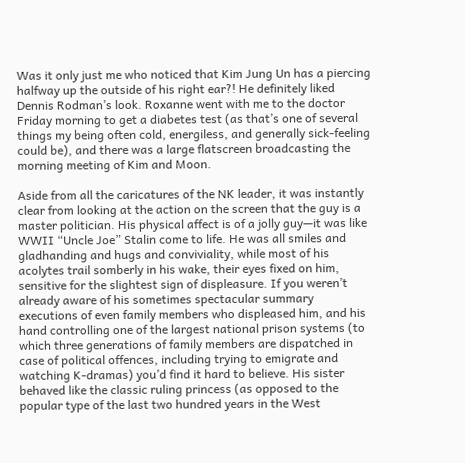Was it only just me who noticed that Kim Jung Un has a piercing halfway up the outside of his right ear?! He definitely liked Dennis Rodman’s look. Roxanne went with me to the doctor Friday morning to get a diabetes test (as that’s one of several things my being often cold, energiless, and generally sick-feeling could be), and there was a large flatscreen broadcasting the morning meeting of Kim and Moon.

Aside from all the caricatures of the NK leader, it was instantly clear from looking at the action on the screen that the guy is a master politician. His physical affect is of a jolly guy—it was like WWII “Uncle Joe” Stalin come to life. He was all smiles and gladhanding and hugs and conviviality, while most of his acolytes trail somberly in his wake, their eyes fixed on him, sensitive for the slightest sign of displeasure. If you weren’t already aware of his sometimes spectacular summary executions of even family members who displeased him, and his hand controlling one of the largest national prison systems (to which three generations of family members are dispatched in case of political offences, including trying to emigrate and watching K-dramas) you’d find it hard to believe. His sister behaved like the classic ruling princess (as opposed to the popular type of the last two hundred years in the West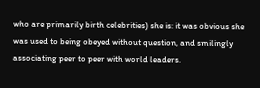who are primarily birth celebrities) she is: it was obvious she was used to being obeyed without question, and smilingly associating peer to peer with world leaders.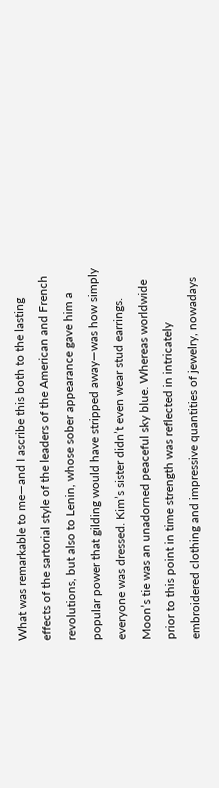What was remarkable to me—and I ascribe this both to the lasting effects of the sartorial style of the leaders of the American and French revolutions, but also to Lenin, whose sober appearance gave him a popular power that gilding would have stripped away—was how simply everyone was dressed. Kim’s sister didn’t even wear stud earrings. Moon’s tie was an unadorned peaceful sky blue. Whereas worldwide prior to this point in time strength was reflected in intricately embroidered clothing and impressive quantities of jewelry, nowadays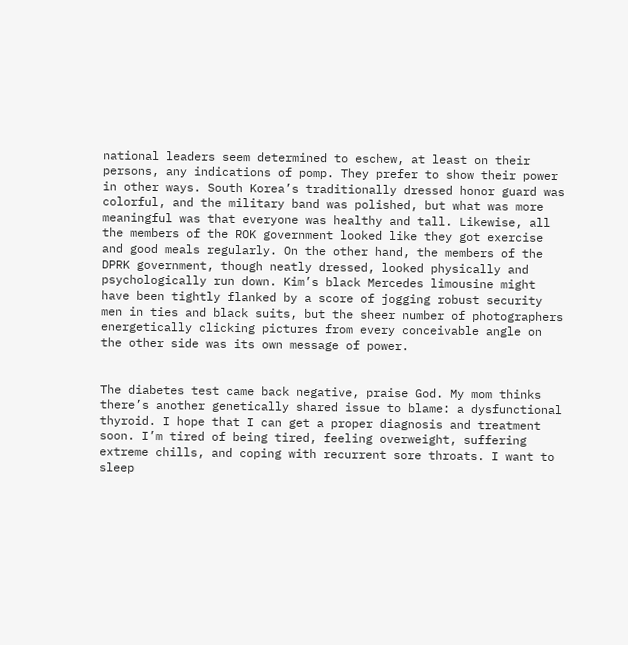national leaders seem determined to eschew, at least on their persons, any indications of pomp. They prefer to show their power in other ways. South Korea’s traditionally dressed honor guard was colorful, and the military band was polished, but what was more meaningful was that everyone was healthy and tall. Likewise, all the members of the ROK government looked like they got exercise and good meals regularly. On the other hand, the members of the DPRK government, though neatly dressed, looked physically and psychologically run down. Kim’s black Mercedes limousine might have been tightly flanked by a score of jogging robust security men in ties and black suits, but the sheer number of photographers energetically clicking pictures from every conceivable angle on the other side was its own message of power.


The diabetes test came back negative, praise God. My mom thinks there’s another genetically shared issue to blame: a dysfunctional thyroid. I hope that I can get a proper diagnosis and treatment soon. I’m tired of being tired, feeling overweight, suffering extreme chills, and coping with recurrent sore throats. I want to sleep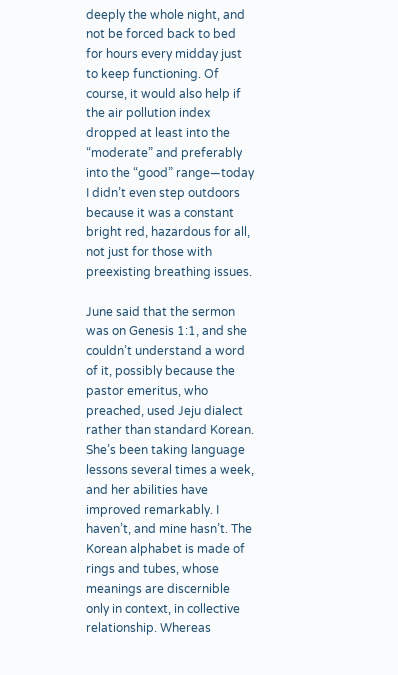deeply the whole night, and not be forced back to bed for hours every midday just to keep functioning. Of course, it would also help if the air pollution index dropped at least into the “moderate” and preferably into the “good” range—today I didn’t even step outdoors because it was a constant bright red, hazardous for all, not just for those with preexisting breathing issues.

June said that the sermon was on Genesis 1:1, and she couldn’t understand a word of it, possibly because the pastor emeritus, who preached, used Jeju dialect rather than standard Korean. She’s been taking language lessons several times a week, and her abilities have improved remarkably. I haven’t, and mine hasn’t. The Korean alphabet is made of rings and tubes, whose meanings are discernible only in context, in collective relationship. Whereas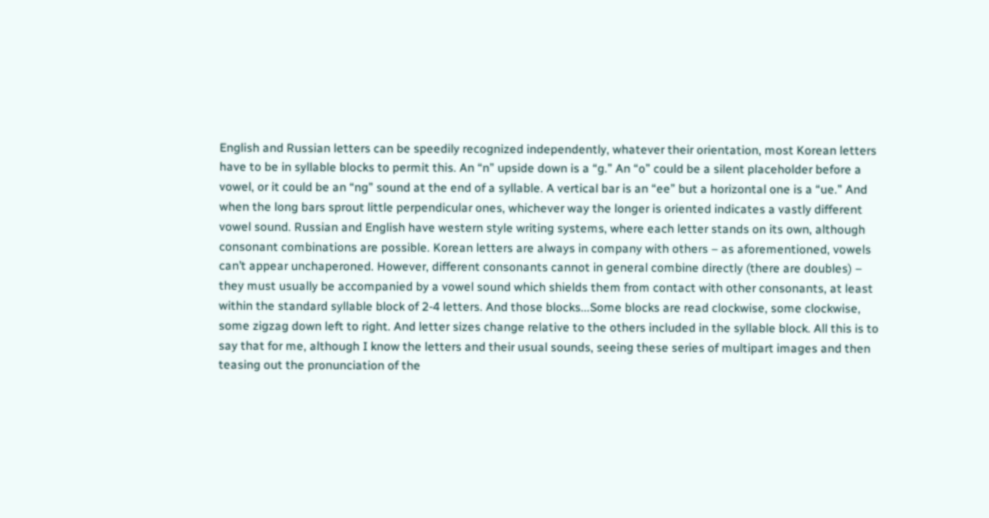English and Russian letters can be speedily recognized independently, whatever their orientation, most Korean letters have to be in syllable blocks to permit this. An “n” upside down is a “g.” An “o” could be a silent placeholder before a vowel, or it could be an “ng” sound at the end of a syllable. A vertical bar is an “ee” but a horizontal one is a “ue.” And when the long bars sprout little perpendicular ones, whichever way the longer is oriented indicates a vastly different vowel sound. Russian and English have western style writing systems, where each letter stands on its own, although consonant combinations are possible. Korean letters are always in company with others – as aforementioned, vowels can’t appear unchaperoned. However, different consonants cannot in general combine directly (there are doubles) – they must usually be accompanied by a vowel sound which shields them from contact with other consonants, at least within the standard syllable block of 2-4 letters. And those blocks...Some blocks are read clockwise, some clockwise, some zigzag down left to right. And letter sizes change relative to the others included in the syllable block. All this is to say that for me, although I know the letters and their usual sounds, seeing these series of multipart images and then teasing out the pronunciation of the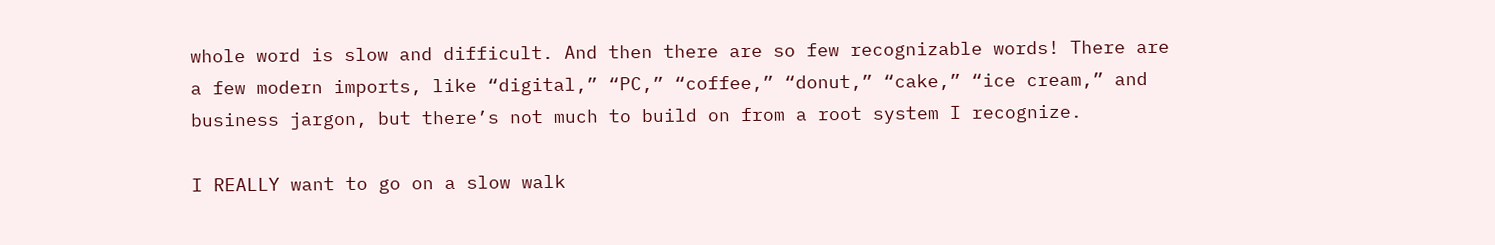whole word is slow and difficult. And then there are so few recognizable words! There are a few modern imports, like “digital,” “PC,” “coffee,” “donut,” “cake,” “ice cream,” and business jargon, but there’s not much to build on from a root system I recognize.

I REALLY want to go on a slow walk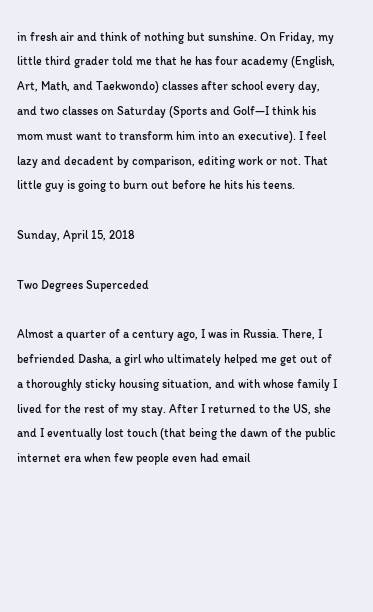in fresh air and think of nothing but sunshine. On Friday, my little third grader told me that he has four academy (English, Art, Math, and Taekwondo) classes after school every day, and two classes on Saturday (Sports and Golf—I think his mom must want to transform him into an executive). I feel lazy and decadent by comparison, editing work or not. That little guy is going to burn out before he hits his teens.

Sunday, April 15, 2018

Two Degrees Superceded

Almost a quarter of a century ago, I was in Russia. There, I befriended Dasha, a girl who ultimately helped me get out of a thoroughly sticky housing situation, and with whose family I lived for the rest of my stay. After I returned to the US, she and I eventually lost touch (that being the dawn of the public internet era when few people even had email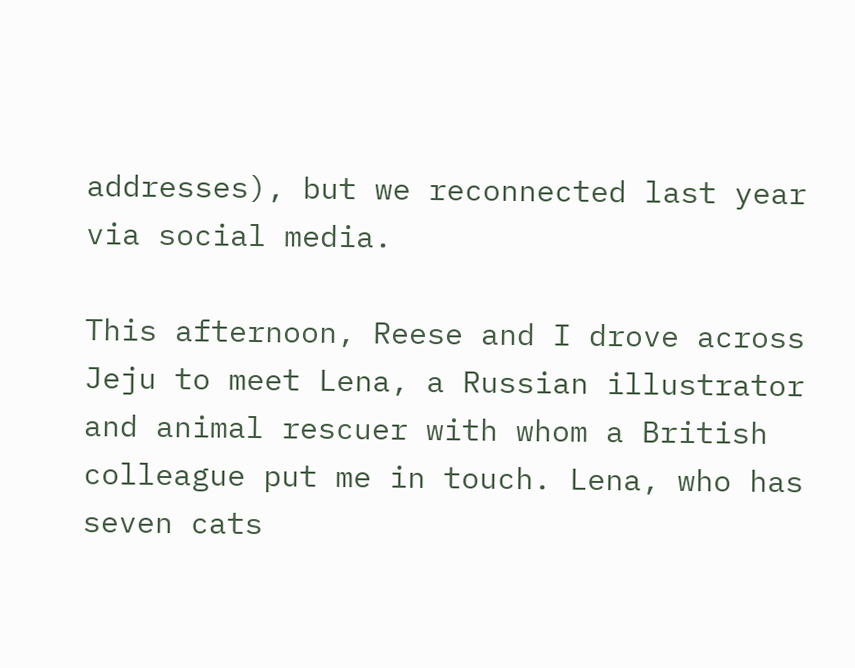addresses), but we reconnected last year via social media.

This afternoon, Reese and I drove across Jeju to meet Lena, a Russian illustrator and animal rescuer with whom a British colleague put me in touch. Lena, who has seven cats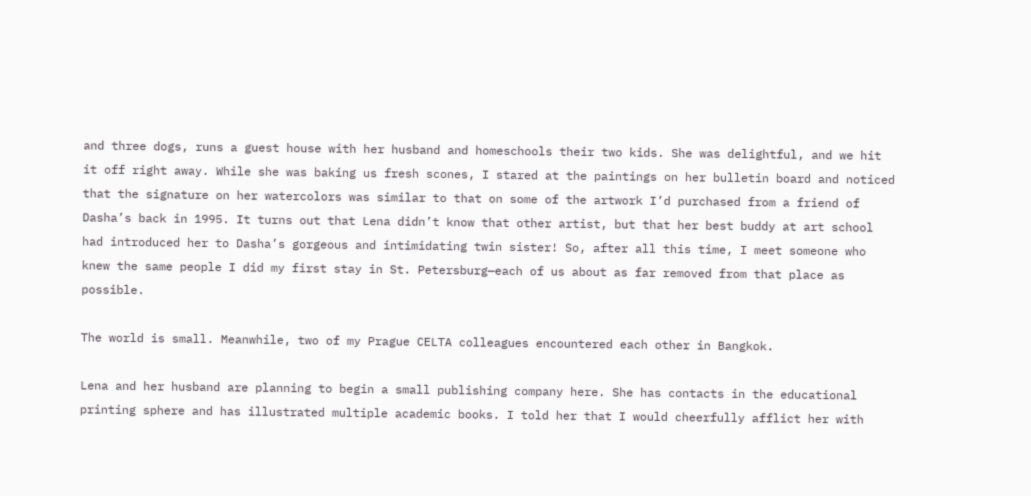and three dogs, runs a guest house with her husband and homeschools their two kids. She was delightful, and we hit it off right away. While she was baking us fresh scones, I stared at the paintings on her bulletin board and noticed that the signature on her watercolors was similar to that on some of the artwork I’d purchased from a friend of Dasha’s back in 1995. It turns out that Lena didn’t know that other artist, but that her best buddy at art school had introduced her to Dasha’s gorgeous and intimidating twin sister! So, after all this time, I meet someone who knew the same people I did my first stay in St. Petersburg—each of us about as far removed from that place as possible.

The world is small. Meanwhile, two of my Prague CELTA colleagues encountered each other in Bangkok.

Lena and her husband are planning to begin a small publishing company here. She has contacts in the educational printing sphere and has illustrated multiple academic books. I told her that I would cheerfully afflict her with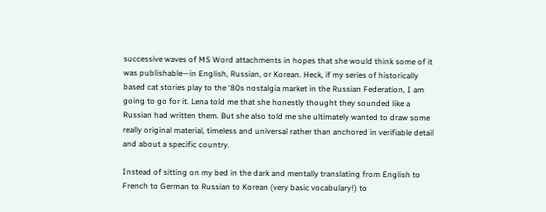successive waves of MS Word attachments in hopes that she would think some of it was publishable—in English, Russian, or Korean. Heck, if my series of historically based cat stories play to the ‘80s nostalgia market in the Russian Federation, I am going to go for it. Lena told me that she honestly thought they sounded like a Russian had written them. But she also told me she ultimately wanted to draw some really original material, timeless and universal rather than anchored in verifiable detail and about a specific country.

Instead of sitting on my bed in the dark and mentally translating from English to French to German to Russian to Korean (very basic vocabulary!) to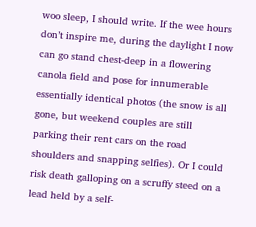woo sleep, I should write. If the wee hours don’t inspire me, during the daylight I now can go stand chest-deep in a flowering canola field and pose for innumerable essentially identical photos (the snow is all gone, but weekend couples are still parking their rent cars on the road shoulders and snapping selfies). Or I could risk death galloping on a scruffy steed on a lead held by a self-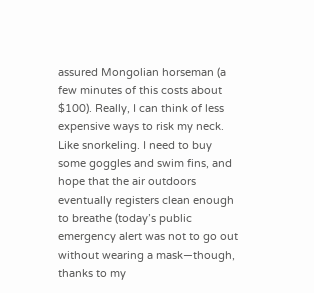assured Mongolian horseman (a few minutes of this costs about $100). Really, I can think of less expensive ways to risk my neck. Like snorkeling. I need to buy some goggles and swim fins, and hope that the air outdoors eventually registers clean enough to breathe (today’s public emergency alert was not to go out without wearing a mask—though, thanks to my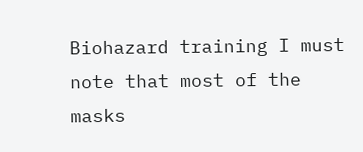Biohazard training I must note that most of the masks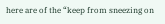here are of the “keep from sneezing on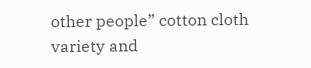other people” cotton cloth variety and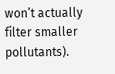won’t actually filter smaller pollutants).